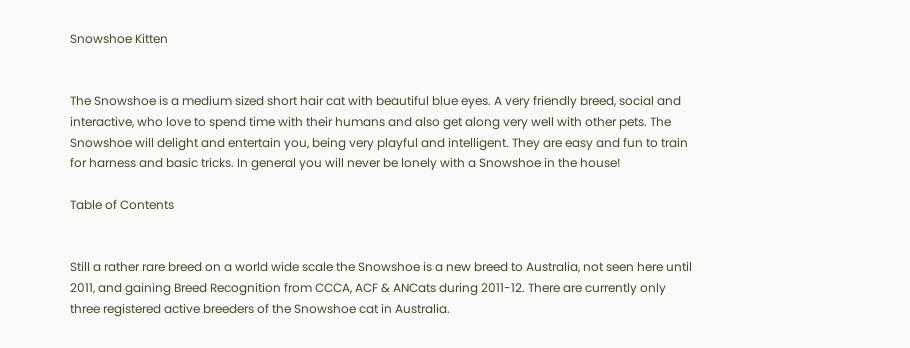Snowshoe Kitten


The Snowshoe is a medium sized short hair cat with beautiful blue eyes. A very friendly breed, social and interactive, who love to spend time with their humans and also get along very well with other pets. The Snowshoe will delight and entertain you, being very playful and intelligent. They are easy and fun to train for harness and basic tricks. In general you will never be lonely with a Snowshoe in the house!

Table of Contents


Still a rather rare breed on a world wide scale the Snowshoe is a new breed to Australia, not seen here until 2011, and gaining Breed Recognition from CCCA, ACF & ANCats during 2011-12. There are currently only three registered active breeders of the Snowshoe cat in Australia.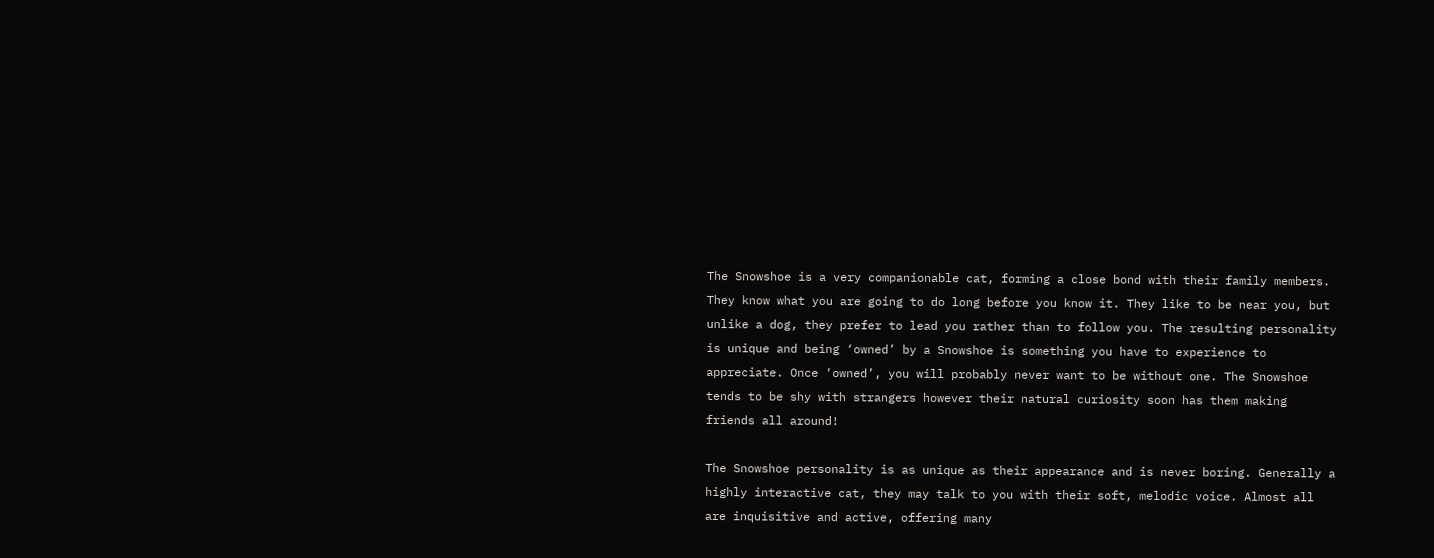The Snowshoe is a very companionable cat, forming a close bond with their family members. They know what you are going to do long before you know it. They like to be near you, but unlike a dog, they prefer to lead you rather than to follow you. The resulting personality is unique and being ‘owned’ by a Snowshoe is something you have to experience to appreciate. Once ‘owned’, you will probably never want to be without one. The Snowshoe tends to be shy with strangers however their natural curiosity soon has them making friends all around!

The Snowshoe personality is as unique as their appearance and is never boring. Generally a highly interactive cat, they may talk to you with their soft, melodic voice. Almost all are inquisitive and active, offering many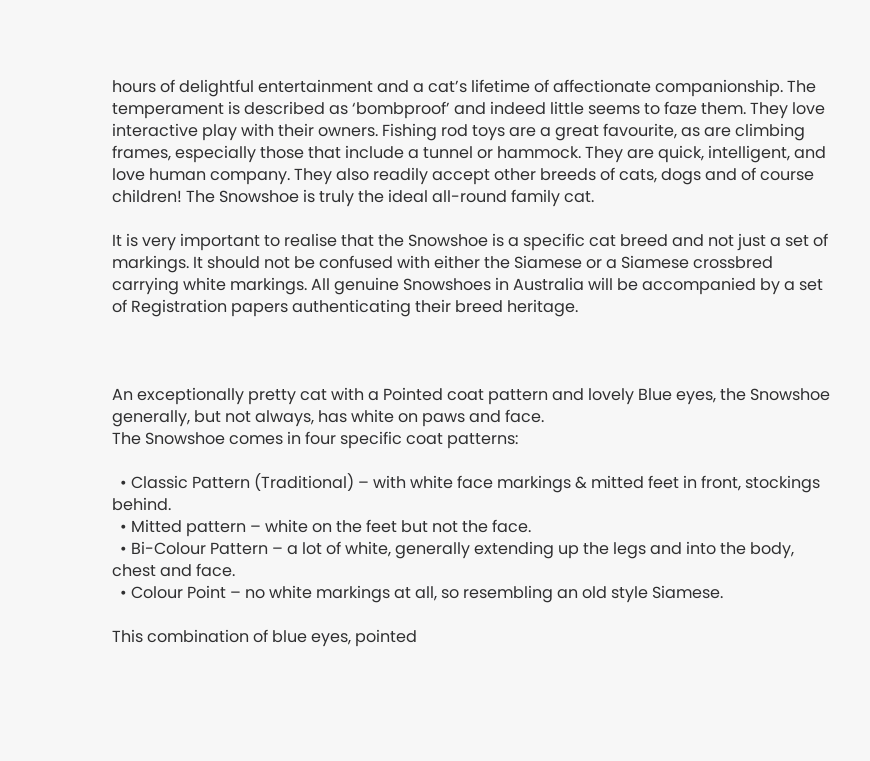hours of delightful entertainment and a cat’s lifetime of affectionate companionship. The temperament is described as ‘bombproof’ and indeed little seems to faze them. They love interactive play with their owners. Fishing rod toys are a great favourite, as are climbing frames, especially those that include a tunnel or hammock. They are quick, intelligent, and love human company. They also readily accept other breeds of cats, dogs and of course children! The Snowshoe is truly the ideal all-round family cat.

It is very important to realise that the Snowshoe is a specific cat breed and not just a set of markings. It should not be confused with either the Siamese or a Siamese crossbred carrying white markings. All genuine Snowshoes in Australia will be accompanied by a set of Registration papers authenticating their breed heritage.



An exceptionally pretty cat with a Pointed coat pattern and lovely Blue eyes, the Snowshoe generally, but not always, has white on paws and face.
The Snowshoe comes in four specific coat patterns:

  • Classic Pattern (Traditional) – with white face markings & mitted feet in front, stockings behind.
  • Mitted pattern – white on the feet but not the face.
  • Bi-Colour Pattern – a lot of white, generally extending up the legs and into the body, chest and face.
  • Colour Point – no white markings at all, so resembling an old style Siamese.

This combination of blue eyes, pointed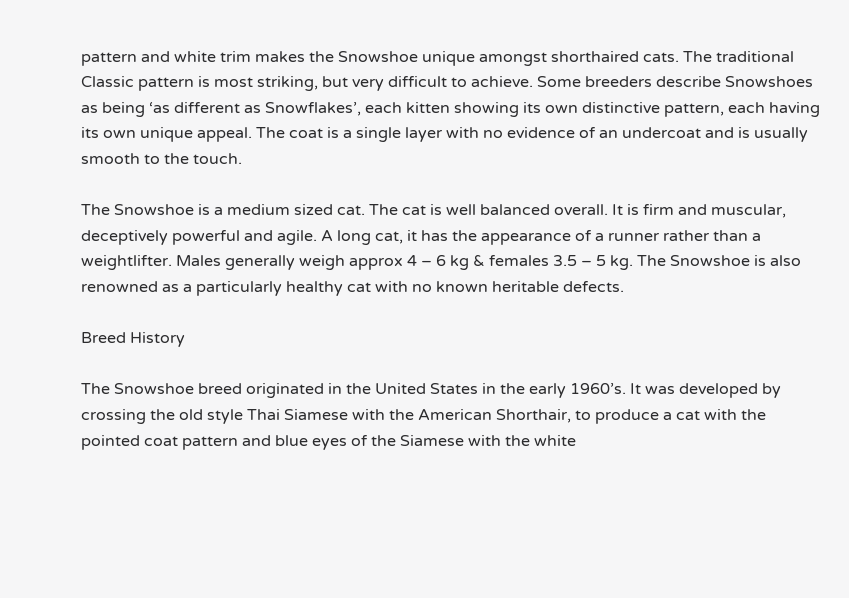pattern and white trim makes the Snowshoe unique amongst shorthaired cats. The traditional Classic pattern is most striking, but very difficult to achieve. Some breeders describe Snowshoes as being ‘as different as Snowflakes’, each kitten showing its own distinctive pattern, each having its own unique appeal. The coat is a single layer with no evidence of an undercoat and is usually smooth to the touch.

The Snowshoe is a medium sized cat. The cat is well balanced overall. It is firm and muscular, deceptively powerful and agile. A long cat, it has the appearance of a runner rather than a weightlifter. Males generally weigh approx 4 – 6 kg & females 3.5 – 5 kg. The Snowshoe is also renowned as a particularly healthy cat with no known heritable defects.

Breed History

The Snowshoe breed originated in the United States in the early 1960’s. It was developed by crossing the old style Thai Siamese with the American Shorthair, to produce a cat with the pointed coat pattern and blue eyes of the Siamese with the white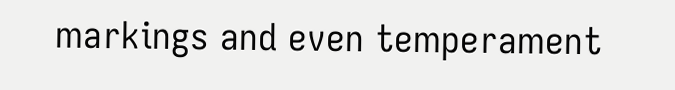markings and even temperament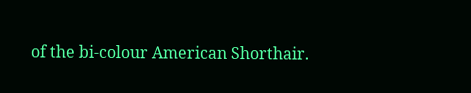of the bi-colour American Shorthair.